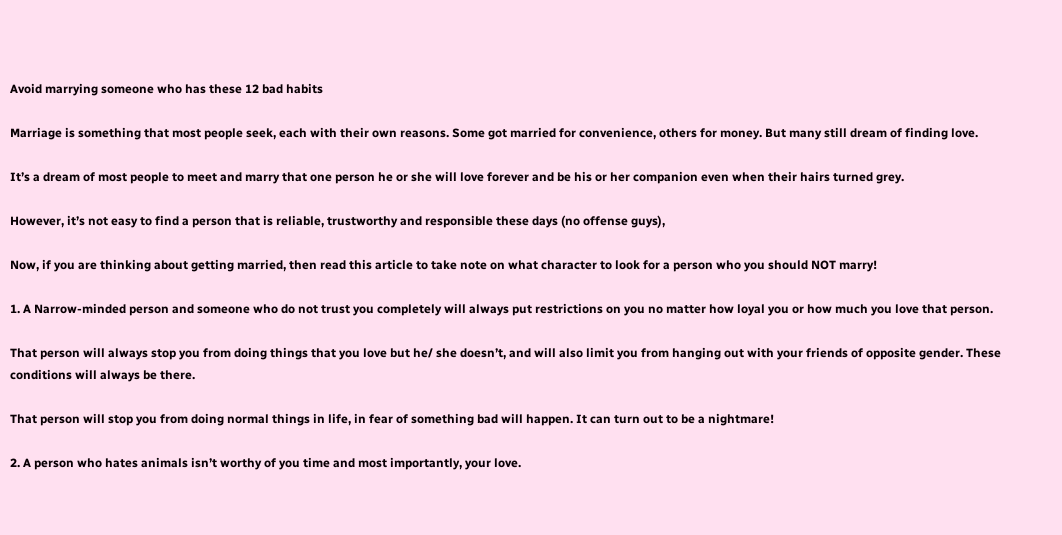Avoid marrying someone who has these 12 bad habits

Marriage is something that most people seek, each with their own reasons. Some got married for convenience, others for money. But many still dream of finding love.

It’s a dream of most people to meet and marry that one person he or she will love forever and be his or her companion even when their hairs turned grey.

However, it’s not easy to find a person that is reliable, trustworthy and responsible these days (no offense guys),

Now, if you are thinking about getting married, then read this article to take note on what character to look for a person who you should NOT marry!

1. A Narrow-minded person and someone who do not trust you completely will always put restrictions on you no matter how loyal you or how much you love that person.

That person will always stop you from doing things that you love but he/ she doesn’t, and will also limit you from hanging out with your friends of opposite gender. These conditions will always be there.

That person will stop you from doing normal things in life, in fear of something bad will happen. It can turn out to be a nightmare!

2. A person who hates animals isn’t worthy of you time and most importantly, your love.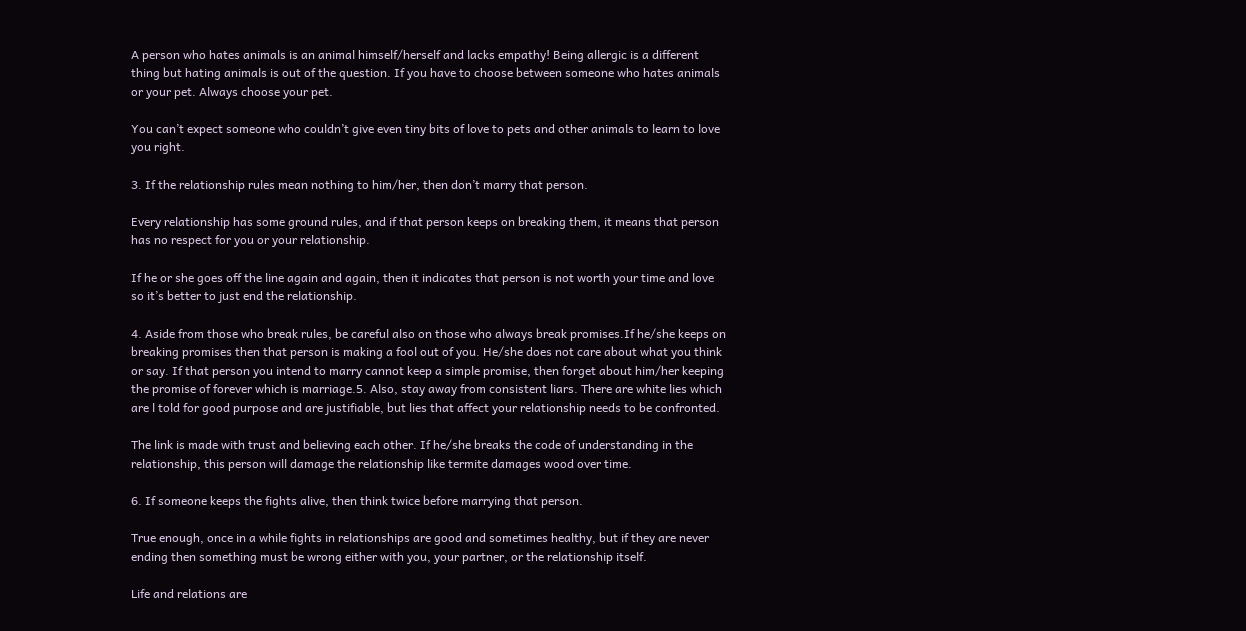A person who hates animals is an animal himself/herself and lacks empathy! Being allergic is a different thing but hating animals is out of the question. If you have to choose between someone who hates animals or your pet. Always choose your pet.

You can’t expect someone who couldn’t give even tiny bits of love to pets and other animals to learn to love you right.

3. If the relationship rules mean nothing to him/her, then don’t marry that person.

Every relationship has some ground rules, and if that person keeps on breaking them, it means that person has no respect for you or your relationship.

If he or she goes off the line again and again, then it indicates that person is not worth your time and love so it’s better to just end the relationship.

4. Aside from those who break rules, be careful also on those who always break promises.If he/she keeps on breaking promises then that person is making a fool out of you. He/she does not care about what you think or say. If that person you intend to marry cannot keep a simple promise, then forget about him/her keeping the promise of forever which is marriage.5. Also, stay away from consistent liars. There are white lies which are l told for good purpose and are justifiable, but lies that affect your relationship needs to be confronted.

The link is made with trust and believing each other. If he/she breaks the code of understanding in the relationship, this person will damage the relationship like termite damages wood over time.

6. If someone keeps the fights alive, then think twice before marrying that person.

True enough, once in a while fights in relationships are good and sometimes healthy, but if they are never ending then something must be wrong either with you, your partner, or the relationship itself.

Life and relations are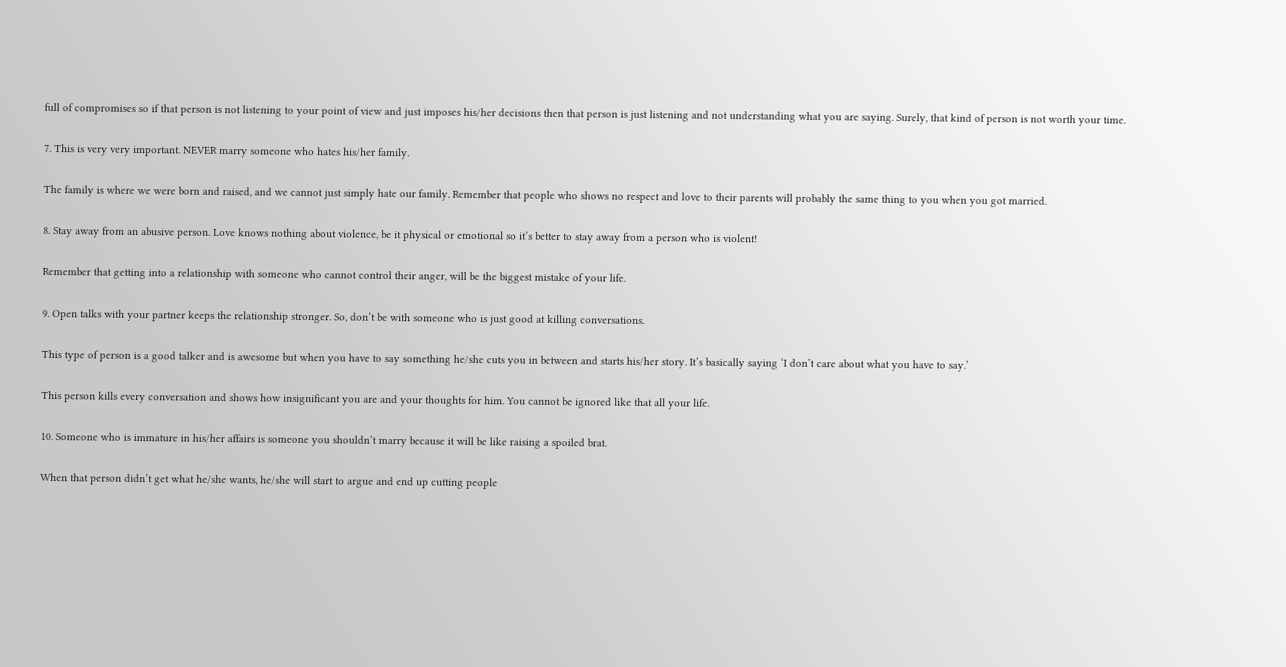full of compromises so if that person is not listening to your point of view and just imposes his/her decisions then that person is just listening and not understanding what you are saying. Surely, that kind of person is not worth your time.

7. This is very very important. NEVER marry someone who hates his/her family.

The family is where we were born and raised, and we cannot just simply hate our family. Remember that people who shows no respect and love to their parents will probably the same thing to you when you got married.

8. Stay away from an abusive person. Love knows nothing about violence, be it physical or emotional so it’s better to stay away from a person who is violent!

Remember that getting into a relationship with someone who cannot control their anger, will be the biggest mistake of your life.

9. Open talks with your partner keeps the relationship stronger. So, don’t be with someone who is just good at killing conversations.

This type of person is a good talker and is awesome but when you have to say something he/she cuts you in between and starts his/her story. It’s basically saying ‘I don’t care about what you have to say.’

This person kills every conversation and shows how insignificant you are and your thoughts for him. You cannot be ignored like that all your life.

10. Someone who is immature in his/her affairs is someone you shouldn’t marry because it will be like raising a spoiled brat.

When that person didn’t get what he/she wants, he/she will start to argue and end up cutting people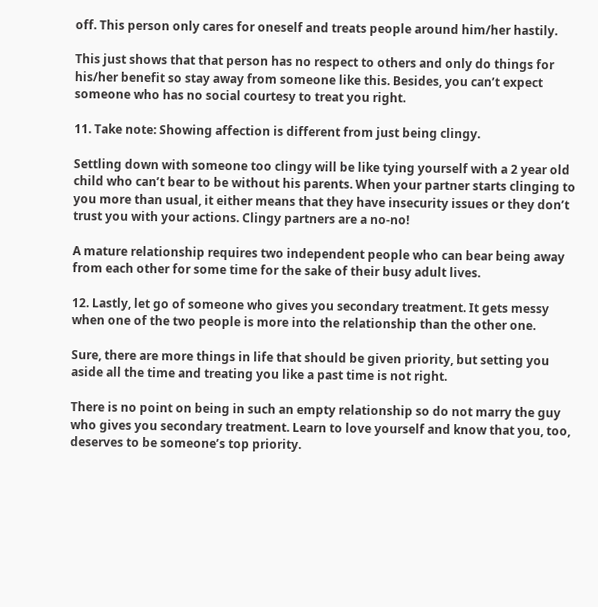off. This person only cares for oneself and treats people around him/her hastily.

This just shows that that person has no respect to others and only do things for his/her benefit so stay away from someone like this. Besides, you can’t expect someone who has no social courtesy to treat you right.

11. Take note: Showing affection is different from just being clingy.

Settling down with someone too clingy will be like tying yourself with a 2 year old child who can’t bear to be without his parents. When your partner starts clinging to you more than usual, it either means that they have insecurity issues or they don’t trust you with your actions. Clingy partners are a no-no!

A mature relationship requires two independent people who can bear being away from each other for some time for the sake of their busy adult lives.

12. Lastly, let go of someone who gives you secondary treatment. It gets messy when one of the two people is more into the relationship than the other one.

Sure, there are more things in life that should be given priority, but setting you aside all the time and treating you like a past time is not right.

There is no point on being in such an empty relationship so do not marry the guy who gives you secondary treatment. Learn to love yourself and know that you, too, deserves to be someone’s top priority.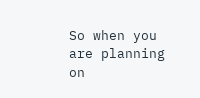So when you are planning on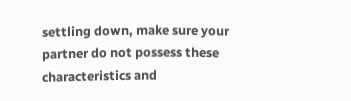settling down, make sure your partner do not possess these characteristics and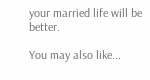your married life will be better.

You may also like...